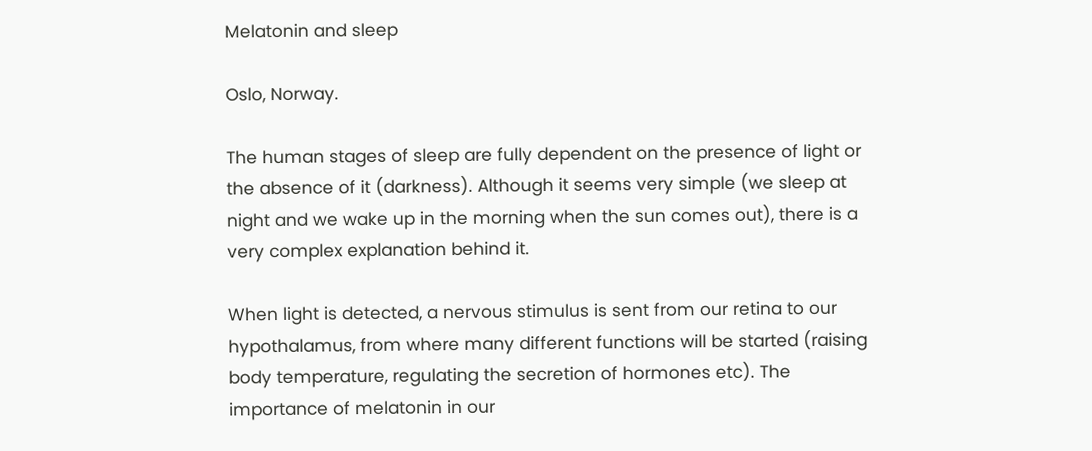Melatonin and sleep

Oslo, Norway.

The human stages of sleep are fully dependent on the presence of light or the absence of it (darkness). Although it seems very simple (we sleep at night and we wake up in the morning when the sun comes out), there is a very complex explanation behind it.

When light is detected, a nervous stimulus is sent from our retina to our hypothalamus, from where many different functions will be started (raising body temperature, regulating the secretion of hormones etc). The importance of melatonin in our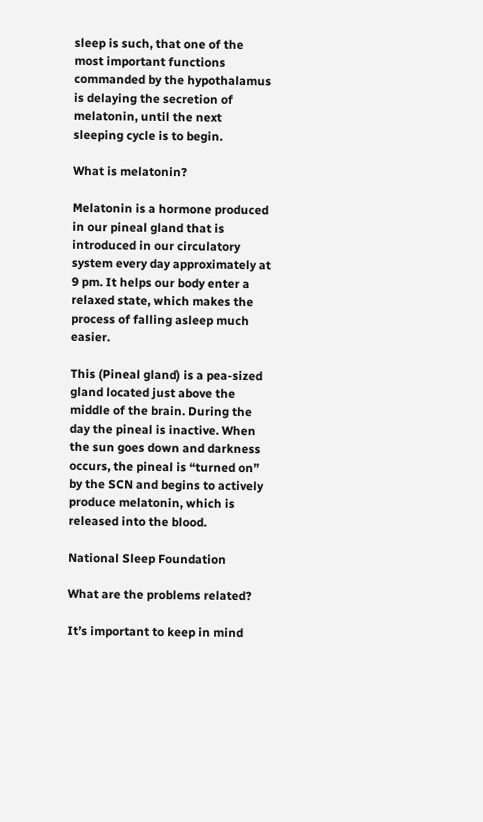sleep is such, that one of the most important functions commanded by the hypothalamus is delaying the secretion of melatonin, until the next sleeping cycle is to begin.

What is melatonin?

Melatonin is a hormone produced in our pineal gland that is introduced in our circulatory system every day approximately at 9 pm. It helps our body enter a relaxed state, which makes the process of falling asleep much easier.

This (Pineal gland) is a pea-sized gland located just above the middle of the brain. During the day the pineal is inactive. When the sun goes down and darkness occurs, the pineal is “turned on” by the SCN and begins to actively produce melatonin, which is released into the blood.

National Sleep Foundation

What are the problems related?

It’s important to keep in mind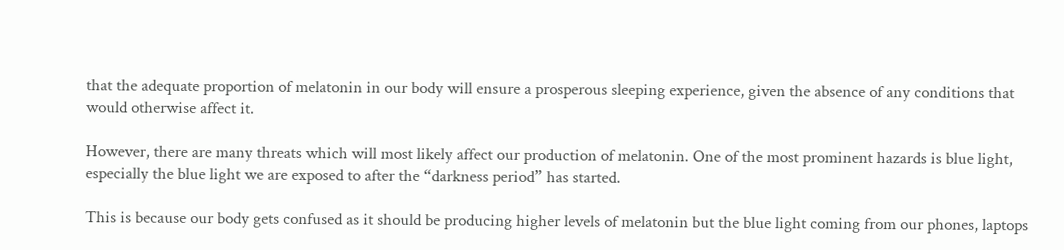that the adequate proportion of melatonin in our body will ensure a prosperous sleeping experience, given the absence of any conditions that would otherwise affect it.

However, there are many threats which will most likely affect our production of melatonin. One of the most prominent hazards is blue light, especially the blue light we are exposed to after the “darkness period” has started.

This is because our body gets confused as it should be producing higher levels of melatonin but the blue light coming from our phones, laptops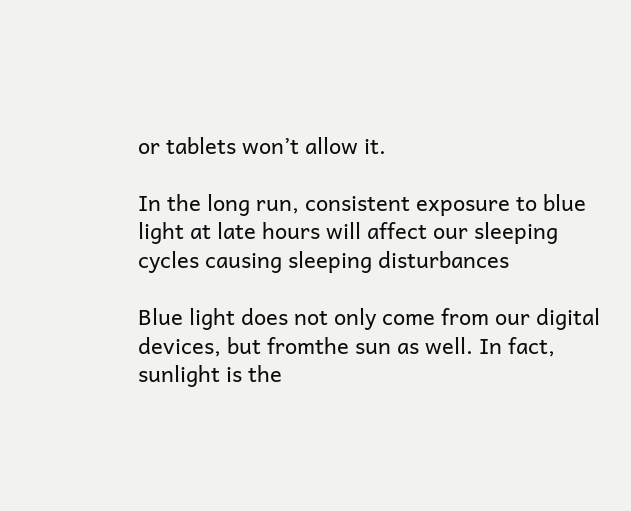or tablets won’t allow it.

In the long run, consistent exposure to blue light at late hours will affect our sleeping cycles causing sleeping disturbances

Blue light does not only come from our digital devices, but fromthe sun as well. In fact, sunlight is the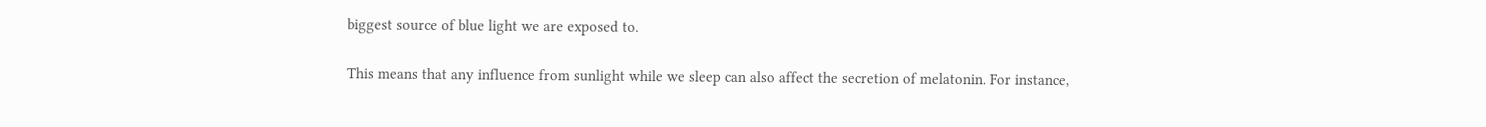biggest source of blue light we are exposed to.

This means that any influence from sunlight while we sleep can also affect the secretion of melatonin. For instance,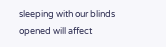sleeping with our blinds opened will affect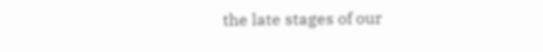the late stages of our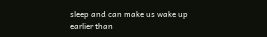sleep and can make us wake up earlier than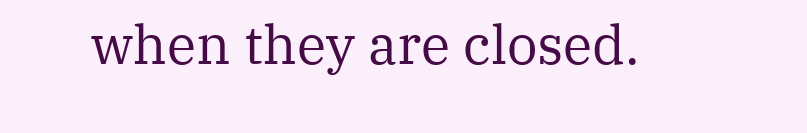when they are closed.